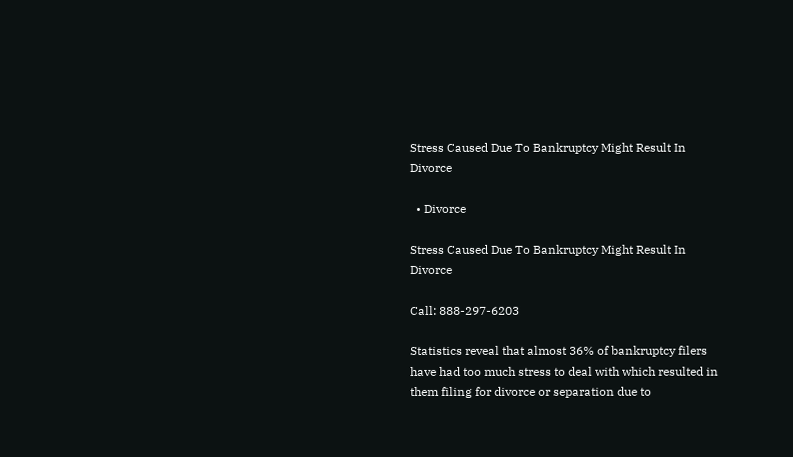Stress Caused Due To Bankruptcy Might Result In Divorce

  • Divorce

Stress Caused Due To Bankruptcy Might Result In Divorce

Call: 888-297-6203

Statistics reveal that almost 36% of bankruptcy filers have had too much stress to deal with which resulted in them filing for divorce or separation due to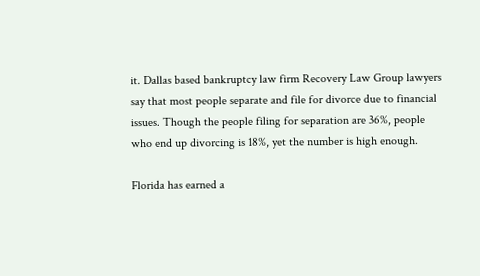it. Dallas based bankruptcy law firm Recovery Law Group lawyers say that most people separate and file for divorce due to financial issues. Though the people filing for separation are 36%, people who end up divorcing is 18%, yet the number is high enough.

Florida has earned a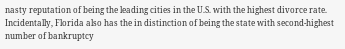nasty reputation of being the leading cities in the U.S. with the highest divorce rate. Incidentally, Florida also has the in distinction of being the state with second-highest number of bankruptcy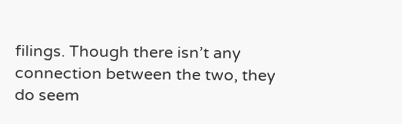filings. Though there isn’t any connection between the two, they do seem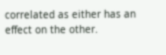correlated as either has an effect on the other.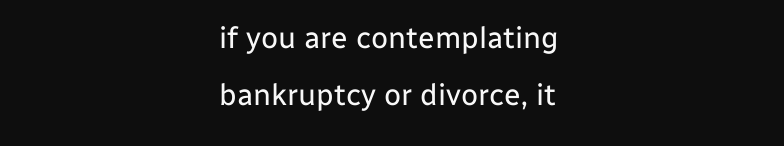if you are contemplating bankruptcy or divorce, it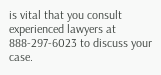is vital that you consult experienced lawyers at 888-297-6023 to discuss your case.